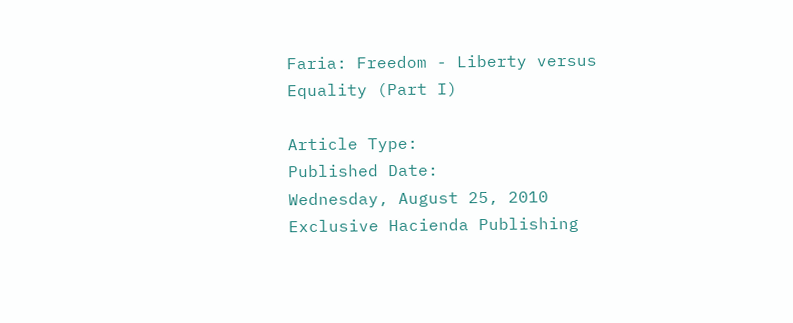Faria: Freedom - Liberty versus Equality (Part I)

Article Type:
Published Date:
Wednesday, August 25, 2010
Exclusive Hacienda Publishing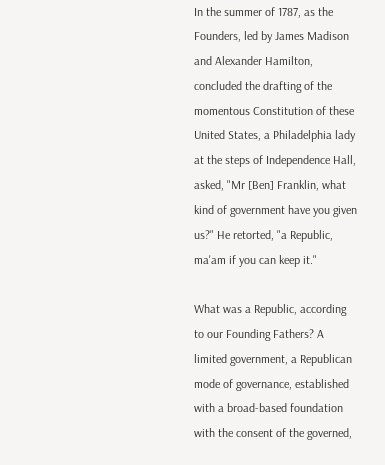In the summer of 1787, as the Founders, led by James Madison and Alexander Hamilton, concluded the drafting of the momentous Constitution of these United States, a Philadelphia lady at the steps of Independence Hall, asked, "Mr [Ben] Franklin, what kind of government have you given us?" He retorted, "a Republic, ma'am if you can keep it."

What was a Republic, according to our Founding Fathers? A limited government, a Republican mode of governance, established with a broad-based foundation with the consent of the governed,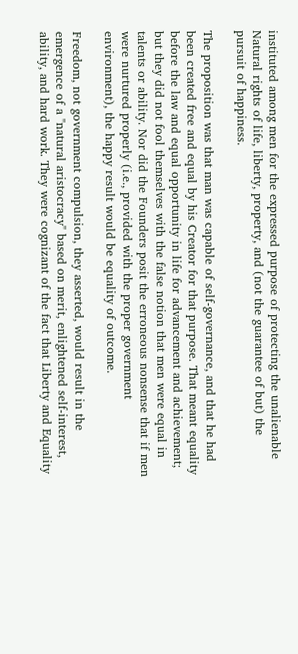instituted among men for the expressed purpose of protecting the unalienable Natural rights of life, liberty, property, and (not the guarantee of but) the pursuit of happiness.

The proposition was that man was capable of self-governance, and that he had been created free and equal by his Creator for that purpose. That meant equality before the law and equal opportunity in life for advancement and achievement; but they did not fool themselves with the false notion that men were equal in talents or ability. Nor did the Founders posit the erroneous nonsense that if men were nurtured properly (i.e., provided with the proper government environment), the happy result would be equality of outcome.

Freedom, not government compulsion, they asserted, would result in the emergence of a "natural aristocracy" based on merit, enlightened self-interest, ability, and hard work. They were cognizant of the fact that Liberty and Equality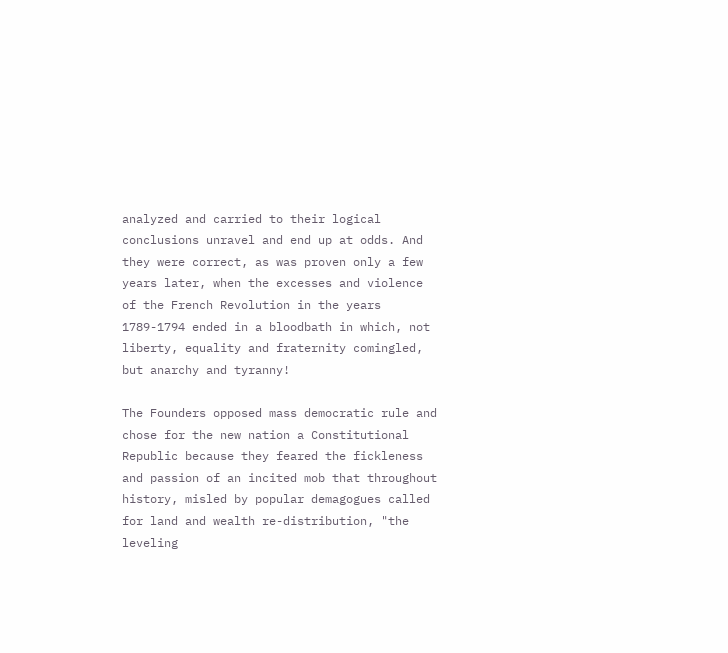analyzed and carried to their logical conclusions unravel and end up at odds. And they were correct, as was proven only a few years later, when the excesses and violence of the French Revolution in the years 1789-1794 ended in a bloodbath in which, not liberty, equality and fraternity comingled, but anarchy and tyranny!

The Founders opposed mass democratic rule and chose for the new nation a Constitutional Republic because they feared the fickleness and passion of an incited mob that throughout history, misled by popular demagogues called for land and wealth re-distribution, "the leveling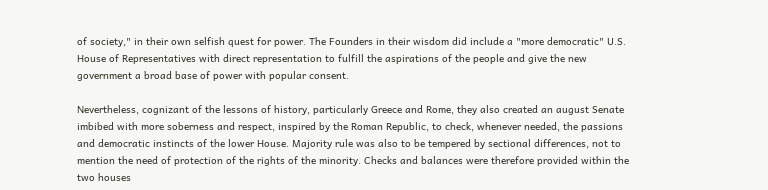of society," in their own selfish quest for power. The Founders in their wisdom did include a "more democratic" U.S. House of Representatives with direct representation to fulfill the aspirations of the people and give the new government a broad base of power with popular consent.

Nevertheless, cognizant of the lessons of history, particularly Greece and Rome, they also created an august Senate imbibed with more soberness and respect, inspired by the Roman Republic, to check, whenever needed, the passions and democratic instincts of the lower House. Majority rule was also to be tempered by sectional differences, not to mention the need of protection of the rights of the minority. Checks and balances were therefore provided within the two houses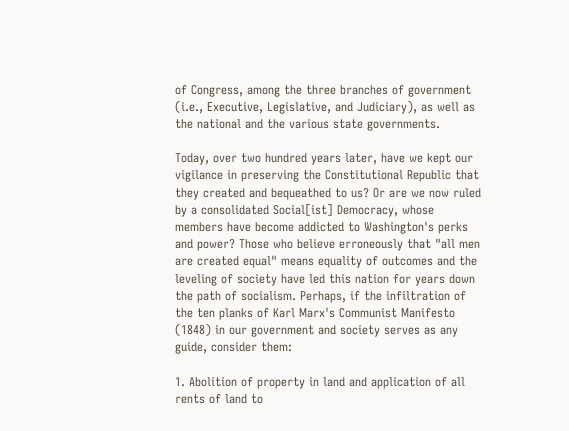of Congress, among the three branches of government (i.e., Executive, Legislative, and Judiciary), as well as the national and the various state governments.

Today, over two hundred years later, have we kept our vigilance in preserving the Constitutional Republic that they created and bequeathed to us? Or are we now ruled by a consolidated Social[ist] Democracy, whose members have become addicted to Washington's perks and power? Those who believe erroneously that "all men are created equal" means equality of outcomes and the leveling of society have led this nation for years down the path of socialism. Perhaps, if the infiltration of the ten planks of Karl Marx's Communist Manifesto (1848) in our government and society serves as any guide, consider them:

1. Abolition of property in land and application of all rents of land to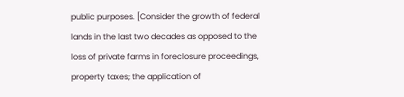public purposes. [Consider the growth of federal lands in the last two decades as opposed to the loss of private farms in foreclosure proceedings, property taxes; the application of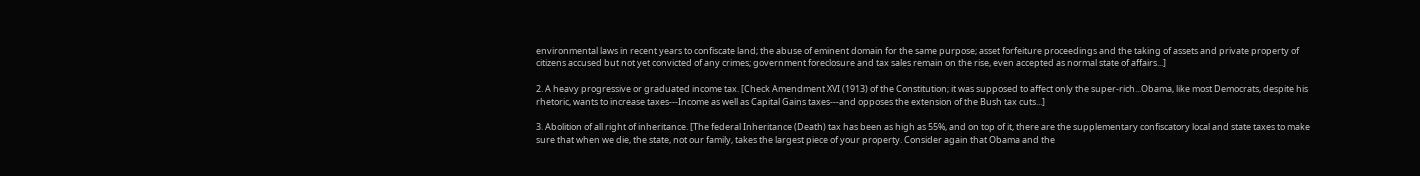environmental laws in recent years to confiscate land; the abuse of eminent domain for the same purpose; asset forfeiture proceedings and the taking of assets and private property of citizens accused but not yet convicted of any crimes; government foreclosure and tax sales remain on the rise, even accepted as normal state of affairs...]

2. A heavy progressive or graduated income tax. [Check Amendment XVI (1913) of the Constitution; it was supposed to affect only the super-rich...Obama, like most Democrats, despite his rhetoric, wants to increase taxes---Income as well as Capital Gains taxes---and opposes the extension of the Bush tax cuts...]

3. Abolition of all right of inheritance. [The federal Inheritance (Death) tax has been as high as 55%, and on top of it, there are the supplementary confiscatory local and state taxes to make sure that when we die, the state, not our family, takes the largest piece of your property. Consider again that Obama and the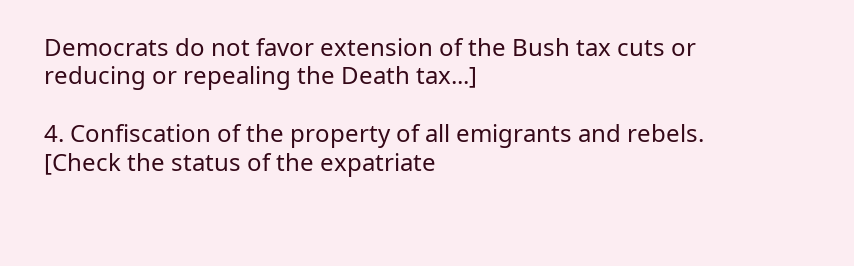Democrats do not favor extension of the Bush tax cuts or reducing or repealing the Death tax...]

4. Confiscation of the property of all emigrants and rebels. [Check the status of the expatriate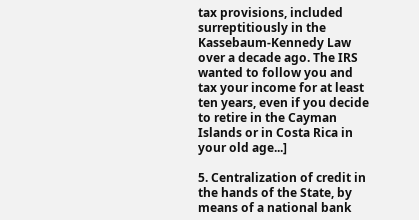tax provisions, included surreptitiously in the Kassebaum-Kennedy Law over a decade ago. The IRS wanted to follow you and tax your income for at least ten years, even if you decide to retire in the Cayman Islands or in Costa Rica in your old age...]

5. Centralization of credit in the hands of the State, by means of a national bank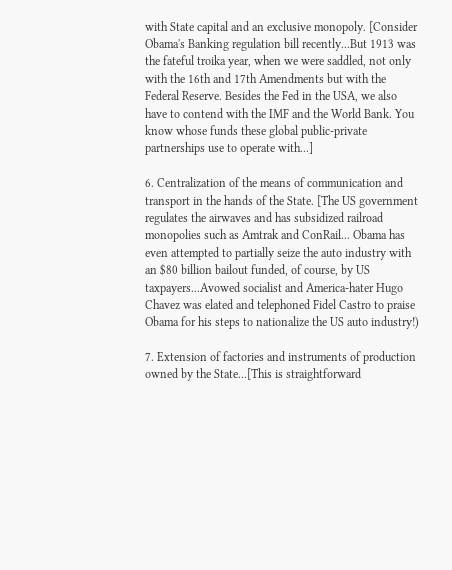with State capital and an exclusive monopoly. [Consider Obama's Banking regulation bill recently...But 1913 was the fateful troika year, when we were saddled, not only with the 16th and 17th Amendments but with the Federal Reserve. Besides the Fed in the USA, we also have to contend with the IMF and the World Bank. You know whose funds these global public-private partnerships use to operate with...]

6. Centralization of the means of communication and transport in the hands of the State. [The US government regulates the airwaves and has subsidized railroad monopolies such as Amtrak and ConRail... Obama has even attempted to partially seize the auto industry with an $80 billion bailout funded, of course, by US taxpayers...Avowed socialist and America-hater Hugo Chavez was elated and telephoned Fidel Castro to praise Obama for his steps to nationalize the US auto industry!)

7. Extension of factories and instruments of production owned by the State...[This is straightforward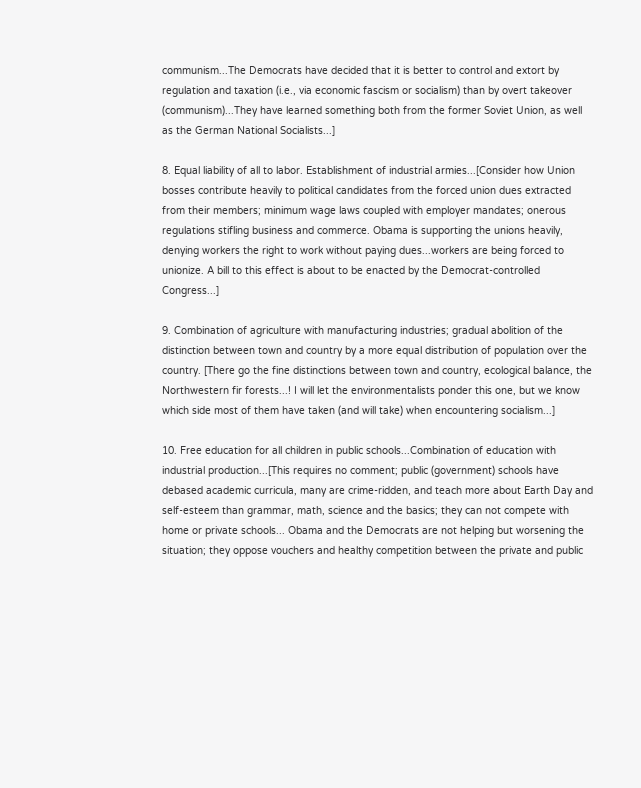communism...The Democrats have decided that it is better to control and extort by regulation and taxation (i.e., via economic fascism or socialism) than by overt takeover (communism)...They have learned something both from the former Soviet Union, as well as the German National Socialists...]

8. Equal liability of all to labor. Establishment of industrial armies...[Consider how Union bosses contribute heavily to political candidates from the forced union dues extracted from their members; minimum wage laws coupled with employer mandates; onerous regulations stifling business and commerce. Obama is supporting the unions heavily, denying workers the right to work without paying dues...workers are being forced to unionize. A bill to this effect is about to be enacted by the Democrat-controlled Congress...]

9. Combination of agriculture with manufacturing industries; gradual abolition of the distinction between town and country by a more equal distribution of population over the country. [There go the fine distinctions between town and country, ecological balance, the Northwestern fir forests...! I will let the environmentalists ponder this one, but we know which side most of them have taken (and will take) when encountering socialism...]

10. Free education for all children in public schools...Combination of education with industrial production...[This requires no comment; public (government) schools have debased academic curricula, many are crime-ridden, and teach more about Earth Day and self-esteem than grammar, math, science and the basics; they can not compete with home or private schools... Obama and the Democrats are not helping but worsening the situation; they oppose vouchers and healthy competition between the private and public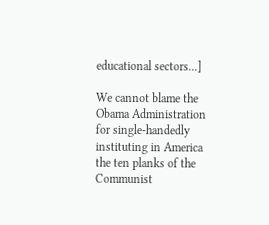educational sectors...]

We cannot blame the Obama Administration for single-handedly instituting in America the ten planks of the Communist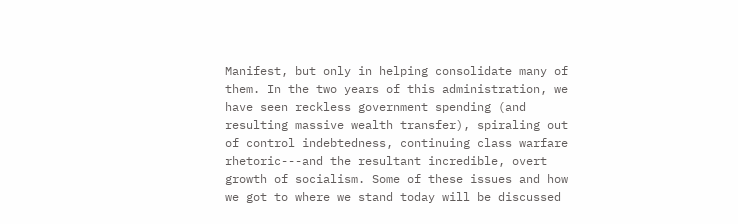Manifest, but only in helping consolidate many of them. In the two years of this administration, we have seen reckless government spending (and resulting massive wealth transfer), spiraling out of control indebtedness, continuing class warfare rhetoric---and the resultant incredible, overt growth of socialism. Some of these issues and how we got to where we stand today will be discussed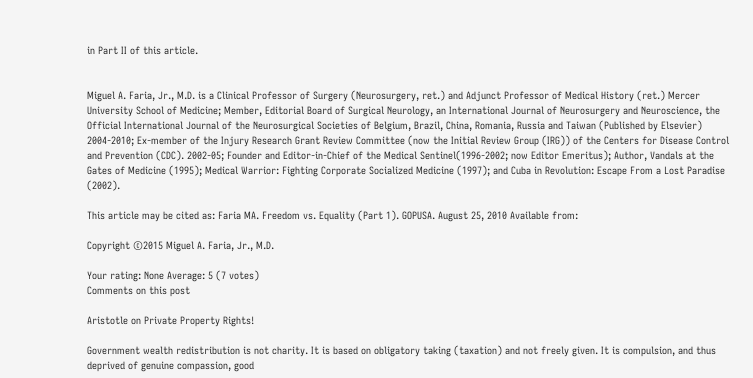in Part II of this article.


Miguel A. Faria, Jr., M.D. is a Clinical Professor of Surgery (Neurosurgery, ret.) and Adjunct Professor of Medical History (ret.) Mercer University School of Medicine; Member, Editorial Board of Surgical Neurology, an International Journal of Neurosurgery and Neuroscience, the Official International Journal of the Neurosurgical Societies of Belgium, Brazil, China, Romania, Russia and Taiwan (Published by Elsevier) 2004-2010; Ex-member of the Injury Research Grant Review Committee (now the Initial Review Group (IRG)) of the Centers for Disease Control and Prevention (CDC). 2002-05; Founder and Editor-in-Chief of the Medical Sentinel(1996-2002; now Editor Emeritus); Author, Vandals at the Gates of Medicine (1995); Medical Warrior: Fighting Corporate Socialized Medicine (1997); and Cuba in Revolution: Escape From a Lost Paradise (2002).

This article may be cited as: Faria MA. Freedom vs. Equality (Part 1). GOPUSA. August 25, 2010 Available from:

Copyright ©2015 Miguel A. Faria, Jr., M.D.

Your rating: None Average: 5 (7 votes)
Comments on this post

Aristotle on Private Property Rights!

Government wealth redistribution is not charity. It is based on obligatory taking (taxation) and not freely given. It is compulsion, and thus deprived of genuine compassion, good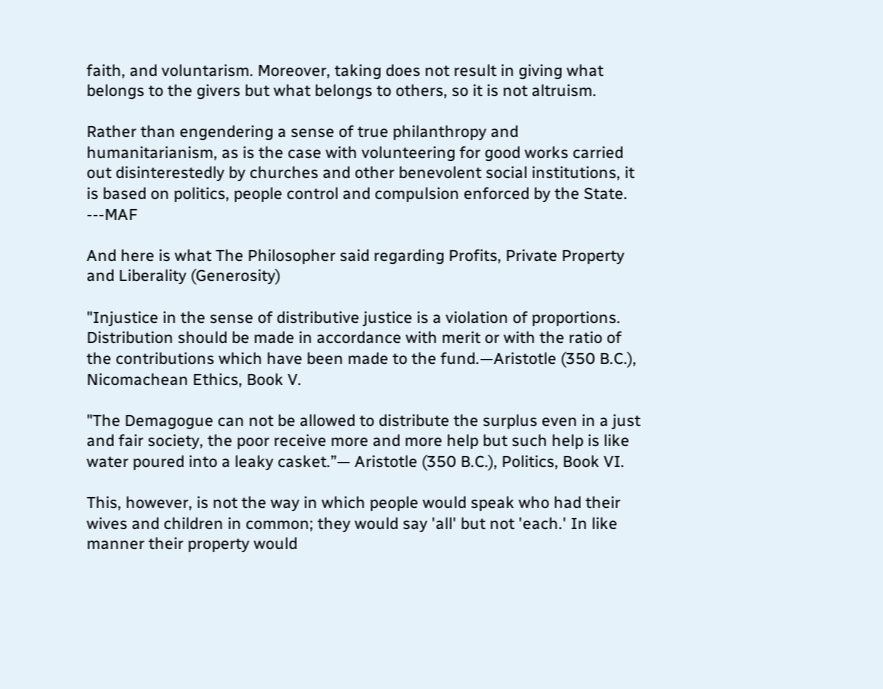faith, and voluntarism. Moreover, taking does not result in giving what belongs to the givers but what belongs to others, so it is not altruism.

Rather than engendering a sense of true philanthropy and humanitarianism, as is the case with volunteering for good works carried out disinterestedly by churches and other benevolent social institutions, it is based on politics, people control and compulsion enforced by the State. ---MAF

And here is what The Philosopher said regarding Profits, Private Property and Liberality (Generosity)

"Injustice in the sense of distributive justice is a violation of proportions. Distribution should be made in accordance with merit or with the ratio of the contributions which have been made to the fund.—Aristotle (350 B.C.), Nicomachean Ethics, Book V.

"The Demagogue can not be allowed to distribute the surplus even in a just and fair society, the poor receive more and more help but such help is like water poured into a leaky casket.”— Aristotle (350 B.C.), Politics, Book VI.

This, however, is not the way in which people would speak who had their wives and children in common; they would say 'all' but not 'each.' In like manner their property would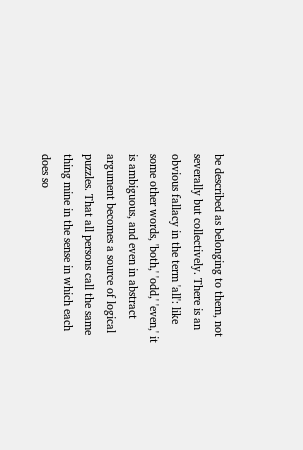be described as belonging to them, not severally but collectively. There is an obvious fallacy in the term 'all': like some other words, 'both,' 'odd,' 'even,' it is ambiguous, and even in abstract argument becomes a source of logical puzzles. That all persons call the same thing mine in the sense in which each does so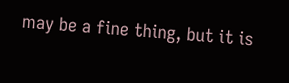may be a fine thing, but it is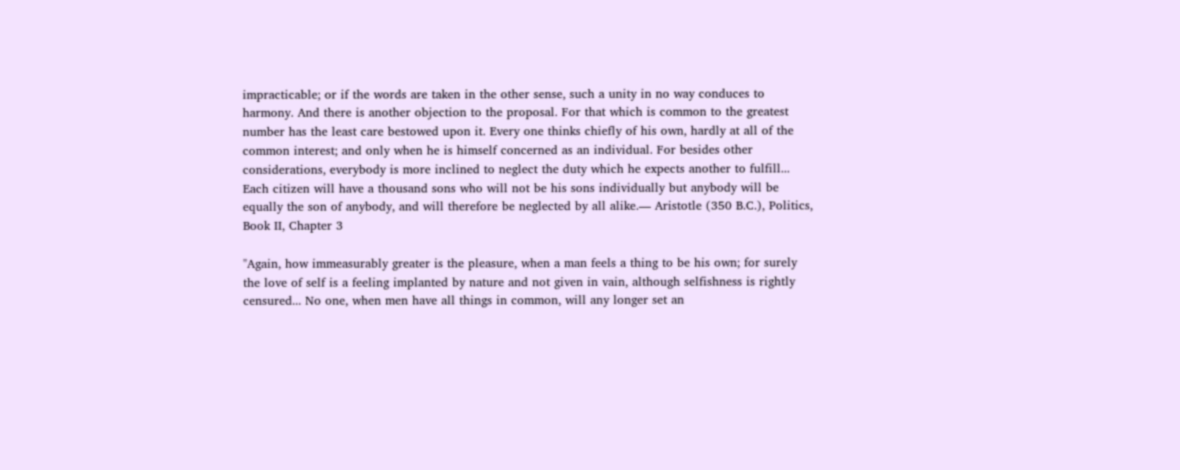impracticable; or if the words are taken in the other sense, such a unity in no way conduces to harmony. And there is another objection to the proposal. For that which is common to the greatest number has the least care bestowed upon it. Every one thinks chiefly of his own, hardly at all of the common interest; and only when he is himself concerned as an individual. For besides other considerations, everybody is more inclined to neglect the duty which he expects another to fulfill... Each citizen will have a thousand sons who will not be his sons individually but anybody will be equally the son of anybody, and will therefore be neglected by all alike.— Aristotle (350 B.C.), Politics, Book II, Chapter 3

"Again, how immeasurably greater is the pleasure, when a man feels a thing to be his own; for surely the love of self is a feeling implanted by nature and not given in vain, although selfishness is rightly censured... No one, when men have all things in common, will any longer set an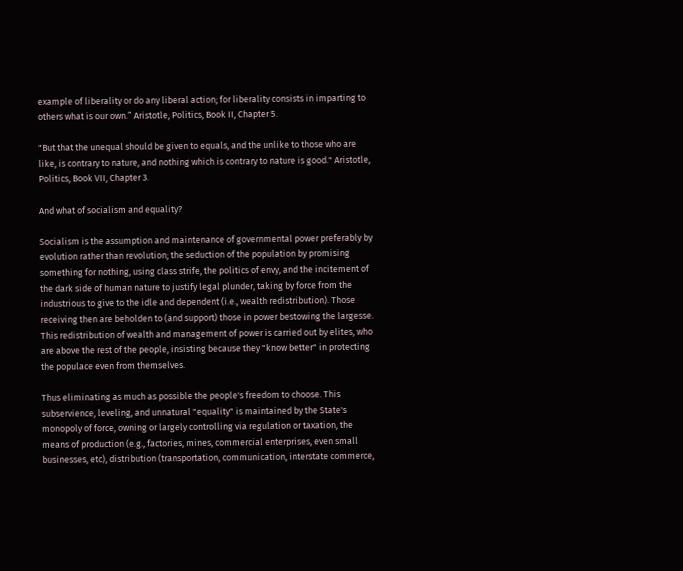example of liberality or do any liberal action; for liberality consists in imparting to others what is our own.” Aristotle, Politics, Book II, Chapter 5.

"But that the unequal should be given to equals, and the unlike to those who are like, is contrary to nature, and nothing which is contrary to nature is good." Aristotle, Politics, Book VII, Chapter 3.

And what of socialism and equality?

Socialism is the assumption and maintenance of governmental power preferably by evolution rather than revolution; the seduction of the population by promising something for nothing, using class strife, the politics of envy, and the incitement of the dark side of human nature to justify legal plunder, taking by force from the industrious to give to the idle and dependent (i.e., wealth redistribution). Those receiving then are beholden to (and support) those in power bestowing the largesse. This redistribution of wealth and management of power is carried out by elites, who are above the rest of the people, insisting because they "know better" in protecting the populace even from themselves.

Thus eliminating as much as possible the people's freedom to choose. This subservience, leveling, and unnatural "equality" is maintained by the State's monopoly of force, owning or largely controlling via regulation or taxation, the means of production (e.g., factories, mines, commercial enterprises, even small businesses, etc), distribution (transportation, communication, interstate commerce,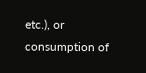etc.), or consumption of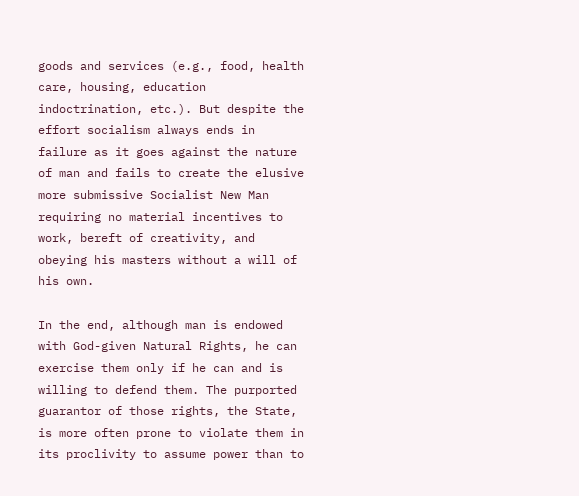goods and services (e.g., food, health care, housing, education indoctrination, etc.). But despite the effort socialism always ends in failure as it goes against the nature of man and fails to create the elusive more submissive Socialist New Man requiring no material incentives to work, bereft of creativity, and obeying his masters without a will of his own.

In the end, although man is endowed with God-given Natural Rights, he can exercise them only if he can and is willing to defend them. The purported guarantor of those rights, the State, is more often prone to violate them in its proclivity to assume power than to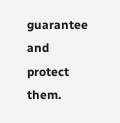guarantee and protect them.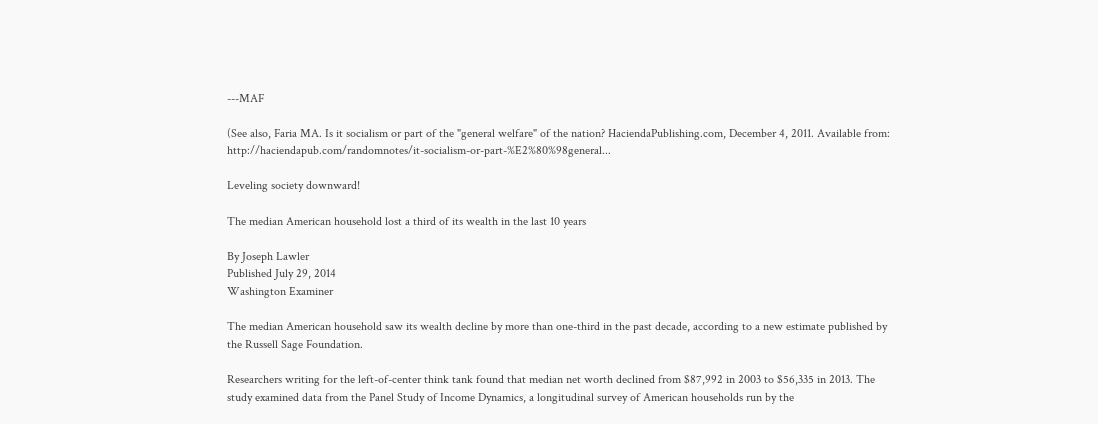---MAF

(See also, Faria MA. Is it socialism or part of the "general welfare" of the nation? HaciendaPublishing.com, December 4, 2011. Available from: http://haciendapub.com/randomnotes/it-socialism-or-part-%E2%80%98general...

Leveling society downward!

The median American household lost a third of its wealth in the last 10 years

By Joseph Lawler
Published July 29, 2014
Washington Examiner

The median American household saw its wealth decline by more than one-third in the past decade, according to a new estimate published by the Russell Sage Foundation.

Researchers writing for the left-of-center think tank found that median net worth declined from $87,992 in 2003 to $56,335 in 2013. The study examined data from the Panel Study of Income Dynamics, a longitudinal survey of American households run by the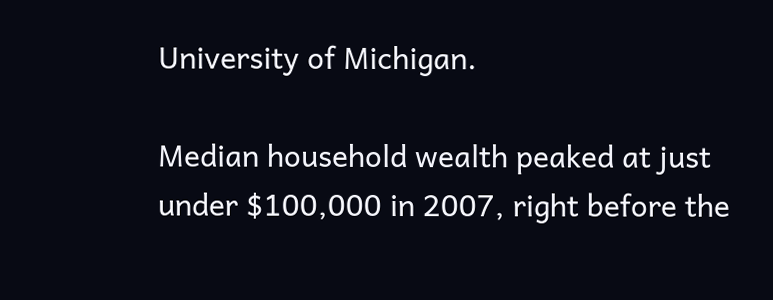University of Michigan.

Median household wealth peaked at just under $100,000 in 2007, right before the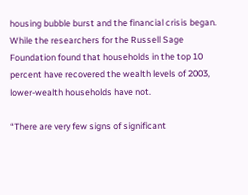housing bubble burst and the financial crisis began. While the researchers for the Russell Sage Foundation found that households in the top 10 percent have recovered the wealth levels of 2003, lower-wealth households have not.

“There are very few signs of significant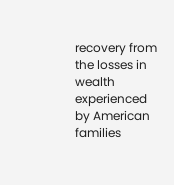recovery from the losses in wealth experienced by American families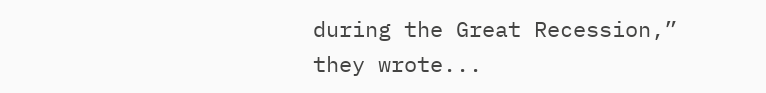during the Great Recession,” they wrote...